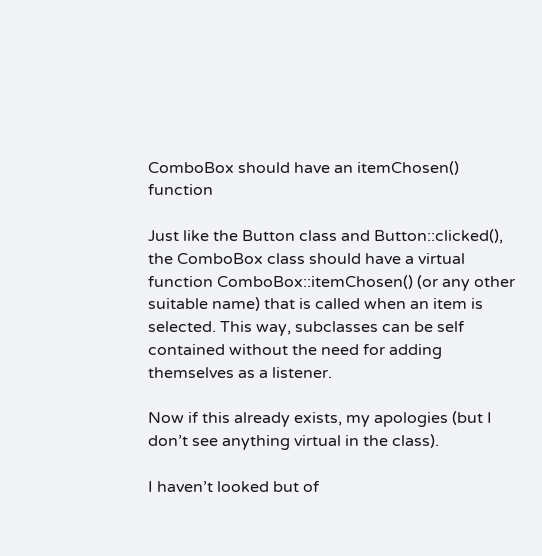ComboBox should have an itemChosen() function

Just like the Button class and Button::clicked(), the ComboBox class should have a virtual function ComboBox::itemChosen() (or any other suitable name) that is called when an item is selected. This way, subclasses can be self contained without the need for adding themselves as a listener.

Now if this already exists, my apologies (but I don’t see anything virtual in the class).

I haven’t looked but of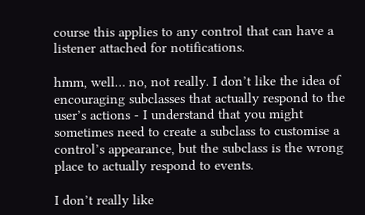course this applies to any control that can have a listener attached for notifications.

hmm, well… no, not really. I don’t like the idea of encouraging subclasses that actually respond to the user’s actions - I understand that you might sometimes need to create a subclass to customise a control’s appearance, but the subclass is the wrong place to actually respond to events.

I don’t really like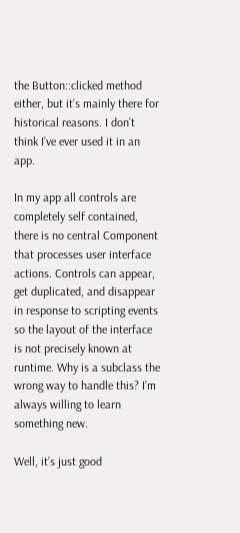the Button::clicked method either, but it’s mainly there for historical reasons. I don’t think I’ve ever used it in an app.

In my app all controls are completely self contained, there is no central Component that processes user interface actions. Controls can appear, get duplicated, and disappear in response to scripting events so the layout of the interface is not precisely known at runtime. Why is a subclass the wrong way to handle this? I’m always willing to learn something new.

Well, it’s just good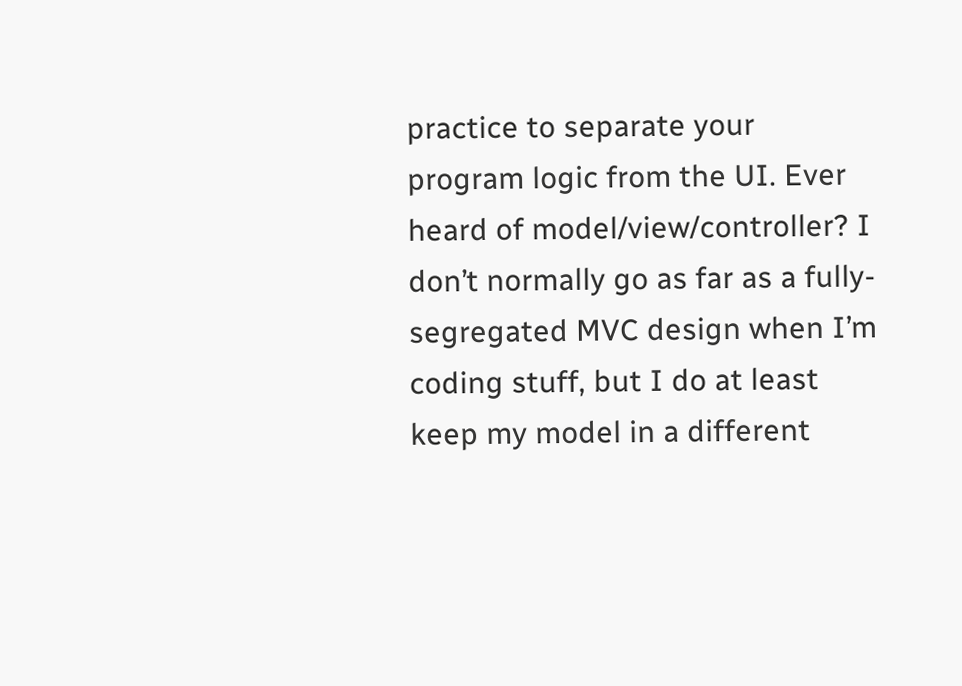practice to separate your program logic from the UI. Ever heard of model/view/controller? I don’t normally go as far as a fully-segregated MVC design when I’m coding stuff, but I do at least keep my model in a different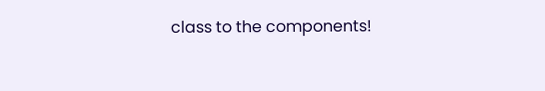class to the components!